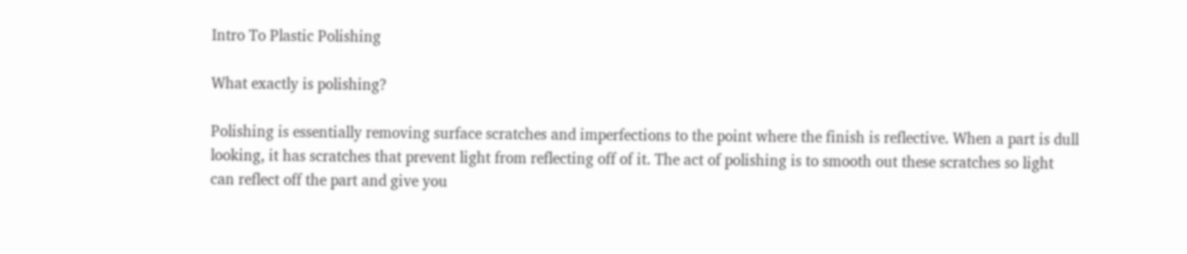Intro To Plastic Polishing

What exactly is polishing?

Polishing is essentially removing surface scratches and imperfections to the point where the finish is reflective. When a part is dull looking, it has scratches that prevent light from reflecting off of it. The act of polishing is to smooth out these scratches so light can reflect off the part and give you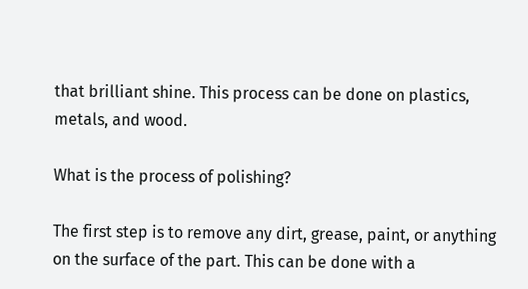that brilliant shine. This process can be done on plastics, metals, and wood.

What is the process of polishing?

The first step is to remove any dirt, grease, paint, or anything on the surface of the part. This can be done with a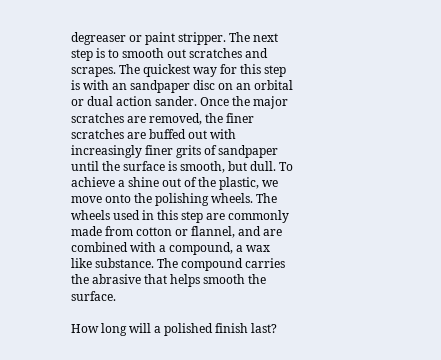degreaser or paint stripper. The next step is to smooth out scratches and scrapes. The quickest way for this step is with an sandpaper disc on an orbital or dual action sander. Once the major scratches are removed, the finer scratches are buffed out with increasingly finer grits of sandpaper until the surface is smooth, but dull. To achieve a shine out of the plastic, we move onto the polishing wheels. The wheels used in this step are commonly made from cotton or flannel, and are combined with a compound, a wax like substance. The compound carries the abrasive that helps smooth the surface.

How long will a polished finish last?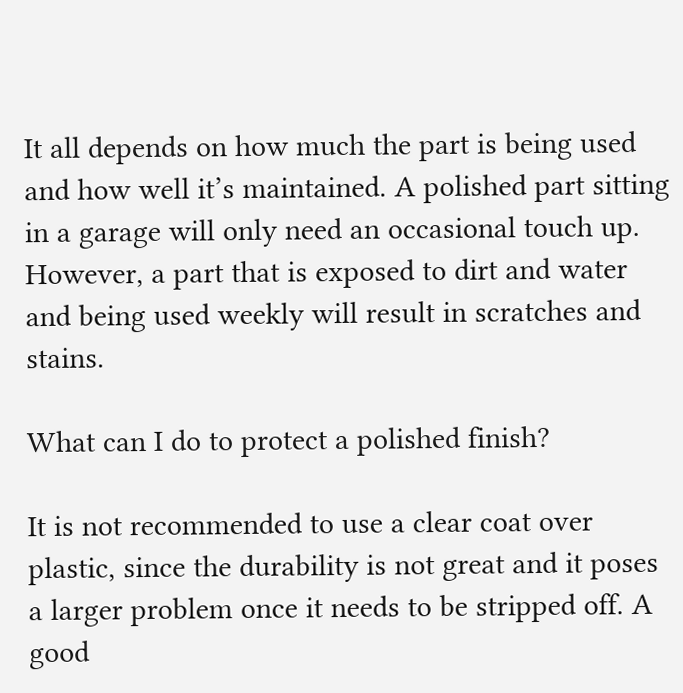It all depends on how much the part is being used and how well it’s maintained. A polished part sitting in a garage will only need an occasional touch up. However, a part that is exposed to dirt and water and being used weekly will result in scratches and stains.

What can I do to protect a polished finish?

It is not recommended to use a clear coat over plastic, since the durability is not great and it poses a larger problem once it needs to be stripped off. A good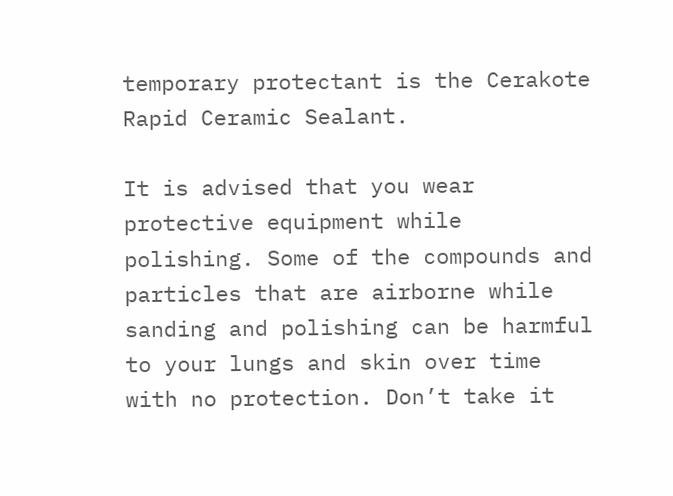temporary protectant is the Cerakote Rapid Ceramic Sealant.

It is advised that you wear protective equipment while polishing. Some of the compounds and particles that are airborne while sanding and polishing can be harmful to your lungs and skin over time with no protection. Don’t take it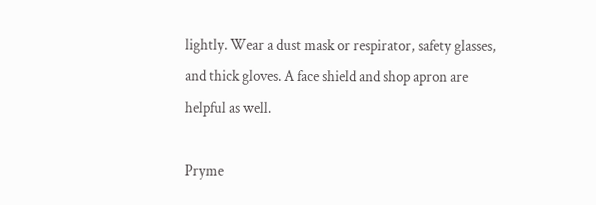lightly. Wear a dust mask or respirator, safety glasses, and thick gloves. A face shield and shop apron are helpful as well.

Pryme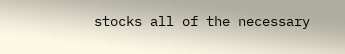stocks all of the necessary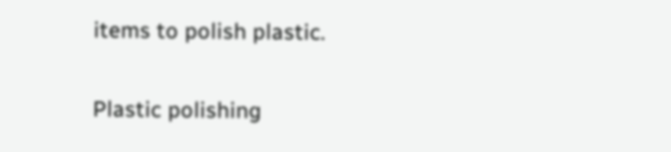items to polish plastic.

Plastic polishing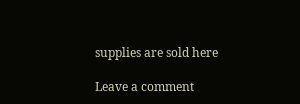supplies are sold here

Leave a comment